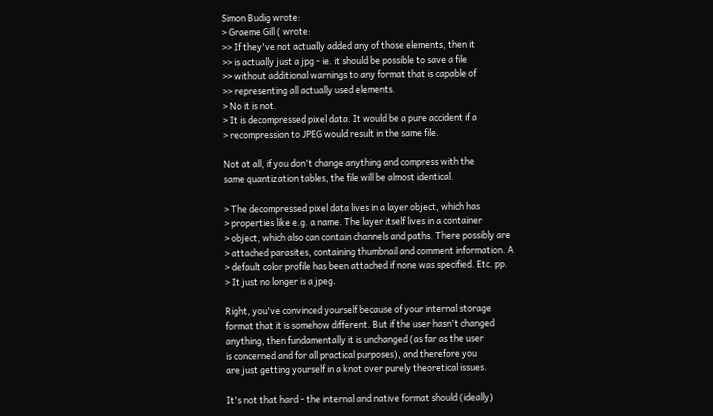Simon Budig wrote:
> Graeme Gill ( wrote:
>> If they've not actually added any of those elements, then it
>> is actually just a jpg - ie. it should be possible to save a file
>> without additional warnings to any format that is capable of
>> representing all actually used elements.
> No it is not.
> It is decompressed pixel data. It would be a pure accident if a
> recompression to JPEG would result in the same file.

Not at all, if you don't change anything and compress with the
same quantization tables, the file will be almost identical.

> The decompressed pixel data lives in a layer object, which has
> properties like e.g. a name. The layer itself lives in a container
> object, which also can contain channels and paths. There possibly are
> attached parasites, containing thumbnail and comment information. A
> default color profile has been attached if none was specified. Etc. pp.
> It just no longer is a jpeg.

Right, you've convinced yourself because of your internal storage
format that it is somehow different. But if the user hasn't changed
anything, then fundamentally it is unchanged (as far as the user
is concerned and for all practical purposes), and therefore you
are just getting yourself in a knot over purely theoretical issues.

It's not that hard - the internal and native format should (ideally)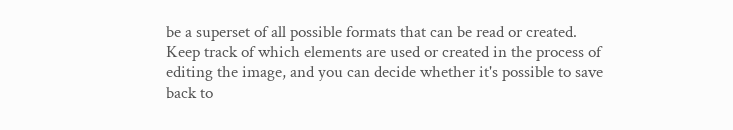be a superset of all possible formats that can be read or created.
Keep track of which elements are used or created in the process of
editing the image, and you can decide whether it's possible to save
back to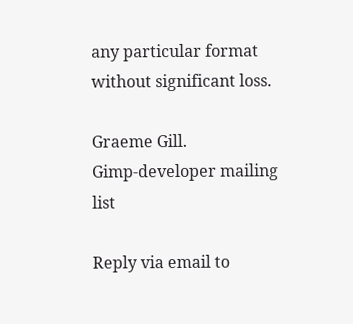any particular format without significant loss.

Graeme Gill.
Gimp-developer mailing list

Reply via email to